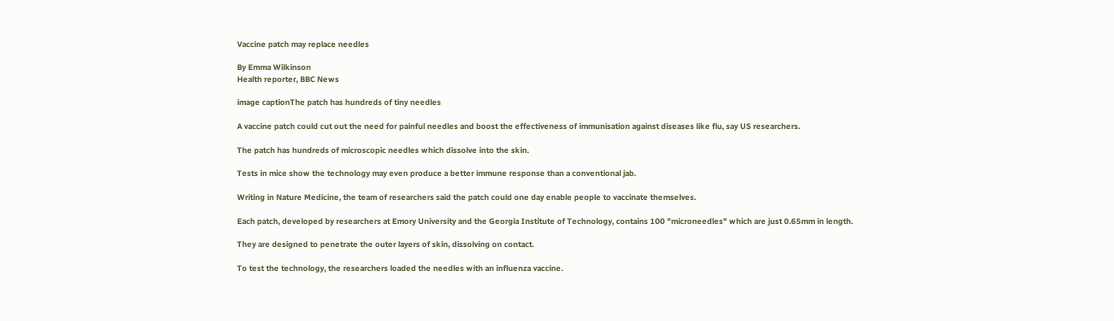Vaccine patch may replace needles

By Emma Wilkinson
Health reporter, BBC News

image captionThe patch has hundreds of tiny needles

A vaccine patch could cut out the need for painful needles and boost the effectiveness of immunisation against diseases like flu, say US researchers.

The patch has hundreds of microscopic needles which dissolve into the skin.

Tests in mice show the technology may even produce a better immune response than a conventional jab.

Writing in Nature Medicine, the team of researchers said the patch could one day enable people to vaccinate themselves.

Each patch, developed by researchers at Emory University and the Georgia Institute of Technology, contains 100 "microneedles" which are just 0.65mm in length.

They are designed to penetrate the outer layers of skin, dissolving on contact.

To test the technology, the researchers loaded the needles with an influenza vaccine.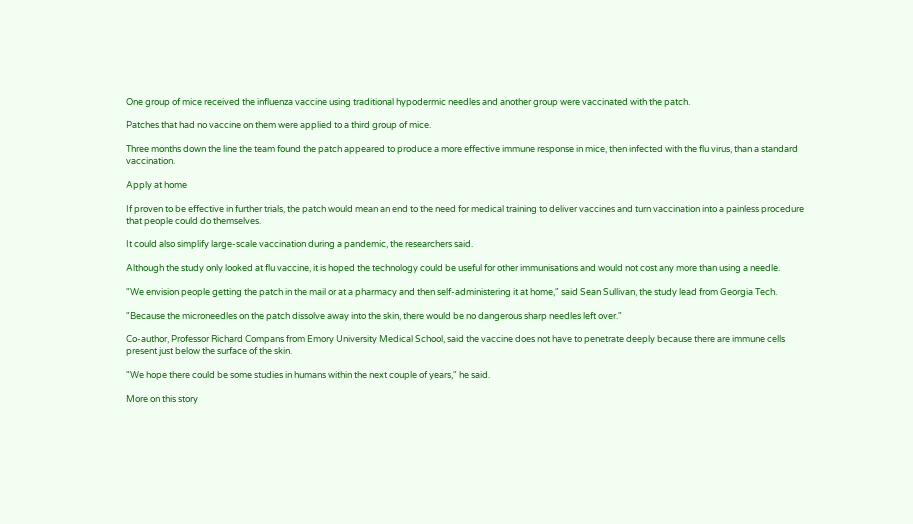One group of mice received the influenza vaccine using traditional hypodermic needles and another group were vaccinated with the patch.

Patches that had no vaccine on them were applied to a third group of mice.

Three months down the line the team found the patch appeared to produce a more effective immune response in mice, then infected with the flu virus, than a standard vaccination.

Apply at home

If proven to be effective in further trials, the patch would mean an end to the need for medical training to deliver vaccines and turn vaccination into a painless procedure that people could do themselves.

It could also simplify large-scale vaccination during a pandemic, the researchers said.

Although the study only looked at flu vaccine, it is hoped the technology could be useful for other immunisations and would not cost any more than using a needle.

"We envision people getting the patch in the mail or at a pharmacy and then self-administering it at home," said Sean Sullivan, the study lead from Georgia Tech.

"Because the microneedles on the patch dissolve away into the skin, there would be no dangerous sharp needles left over."

Co-author, Professor Richard Compans from Emory University Medical School, said the vaccine does not have to penetrate deeply because there are immune cells present just below the surface of the skin.

"We hope there could be some studies in humans within the next couple of years," he said.

More on this story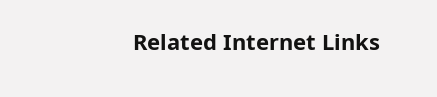Related Internet Links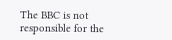The BBC is not responsible for the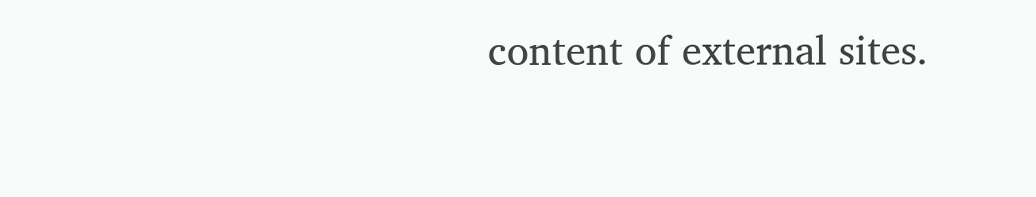content of external sites.